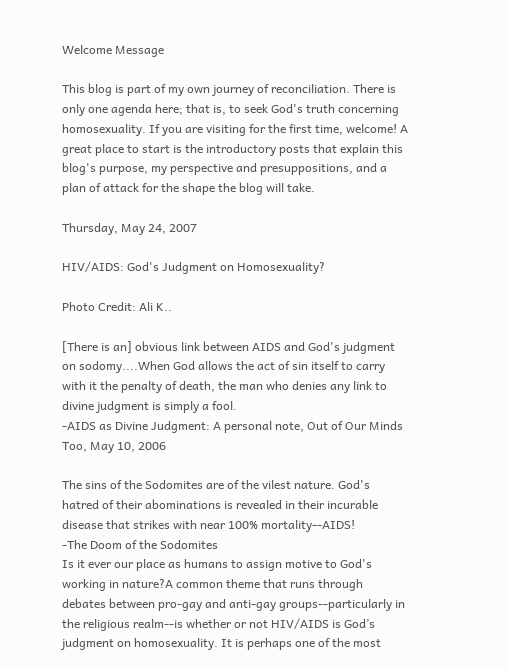Welcome Message

This blog is part of my own journey of reconciliation. There is only one agenda here; that is, to seek God's truth concerning homosexuality. If you are visiting for the first time, welcome! A great place to start is the introductory posts that explain this blog's purpose, my perspective and presuppositions, and a plan of attack for the shape the blog will take.

Thursday, May 24, 2007

HIV/AIDS: God's Judgment on Homosexuality?

Photo Credit: Ali K..

[There is an] obvious link between AIDS and God's judgment on sodomy....When God allows the act of sin itself to carry with it the penalty of death, the man who denies any link to divine judgment is simply a fool.
-AIDS as Divine Judgment: A personal note, Out of Our Minds Too, May 10, 2006

The sins of the Sodomites are of the vilest nature. God's hatred of their abominations is revealed in their incurable disease that strikes with near 100% mortality--AIDS!
-The Doom of the Sodomites
Is it ever our place as humans to assign motive to God's working in nature?A common theme that runs through debates between pro-gay and anti-gay groups--particularly in the religious realm--is whether or not HIV/AIDS is God’s judgment on homosexuality. It is perhaps one of the most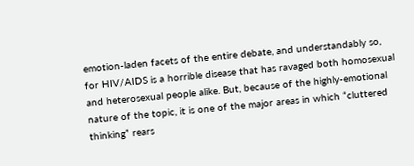emotion-laden facets of the entire debate, and understandably so, for HIV/AIDS is a horrible disease that has ravaged both homosexual and heterosexual people alike. But, because of the highly-emotional nature of the topic, it is one of the major areas in which “cluttered thinking” rears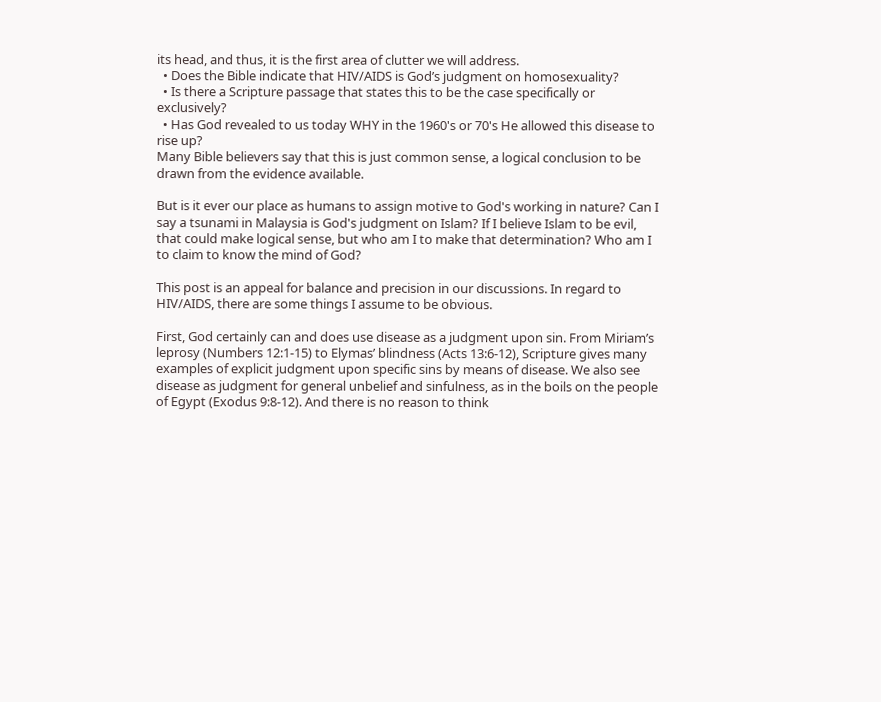its head, and thus, it is the first area of clutter we will address.
  • Does the Bible indicate that HIV/AIDS is God’s judgment on homosexuality?
  • Is there a Scripture passage that states this to be the case specifically or exclusively?
  • Has God revealed to us today WHY in the 1960's or 70's He allowed this disease to rise up?
Many Bible believers say that this is just common sense, a logical conclusion to be drawn from the evidence available.

But is it ever our place as humans to assign motive to God's working in nature? Can I say a tsunami in Malaysia is God's judgment on Islam? If I believe Islam to be evil, that could make logical sense, but who am I to make that determination? Who am I to claim to know the mind of God?

This post is an appeal for balance and precision in our discussions. In regard to HIV/AIDS, there are some things I assume to be obvious.

First, God certainly can and does use disease as a judgment upon sin. From Miriam’s leprosy (Numbers 12:1-15) to Elymas’ blindness (Acts 13:6-12), Scripture gives many examples of explicit judgment upon specific sins by means of disease. We also see disease as judgment for general unbelief and sinfulness, as in the boils on the people of Egypt (Exodus 9:8-12). And there is no reason to think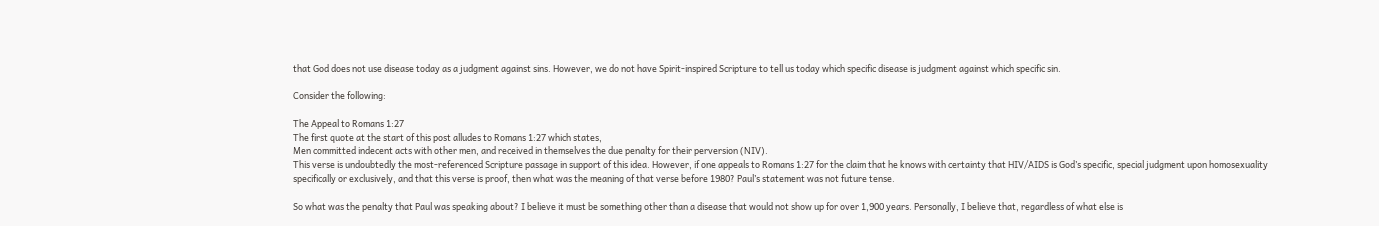that God does not use disease today as a judgment against sins. However, we do not have Spirit-inspired Scripture to tell us today which specific disease is judgment against which specific sin.

Consider the following:

The Appeal to Romans 1:27
The first quote at the start of this post alludes to Romans 1:27 which states,
Men committed indecent acts with other men, and received in themselves the due penalty for their perversion (NIV).
This verse is undoubtedly the most-referenced Scripture passage in support of this idea. However, if one appeals to Romans 1:27 for the claim that he knows with certainty that HIV/AIDS is God’s specific, special judgment upon homosexuality specifically or exclusively, and that this verse is proof, then what was the meaning of that verse before 1980? Paul’s statement was not future tense.

So what was the penalty that Paul was speaking about? I believe it must be something other than a disease that would not show up for over 1,900 years. Personally, I believe that, regardless of what else is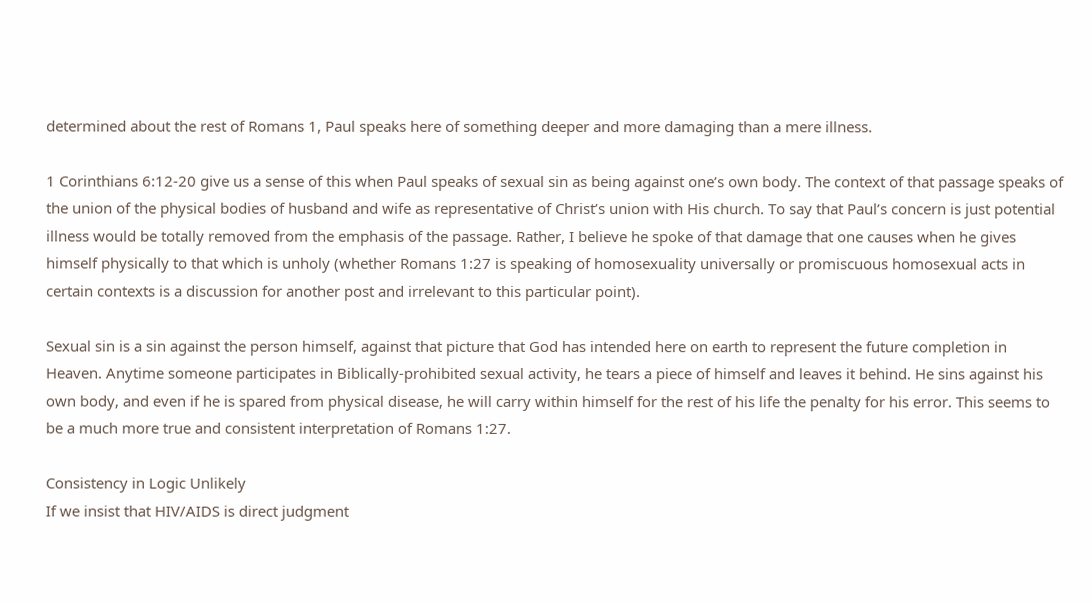determined about the rest of Romans 1, Paul speaks here of something deeper and more damaging than a mere illness.

1 Corinthians 6:12-20 give us a sense of this when Paul speaks of sexual sin as being against one’s own body. The context of that passage speaks of the union of the physical bodies of husband and wife as representative of Christ’s union with His church. To say that Paul’s concern is just potential illness would be totally removed from the emphasis of the passage. Rather, I believe he spoke of that damage that one causes when he gives himself physically to that which is unholy (whether Romans 1:27 is speaking of homosexuality universally or promiscuous homosexual acts in certain contexts is a discussion for another post and irrelevant to this particular point).

Sexual sin is a sin against the person himself, against that picture that God has intended here on earth to represent the future completion in Heaven. Anytime someone participates in Biblically-prohibited sexual activity, he tears a piece of himself and leaves it behind. He sins against his own body, and even if he is spared from physical disease, he will carry within himself for the rest of his life the penalty for his error. This seems to be a much more true and consistent interpretation of Romans 1:27.

Consistency in Logic Unlikely
If we insist that HIV/AIDS is direct judgment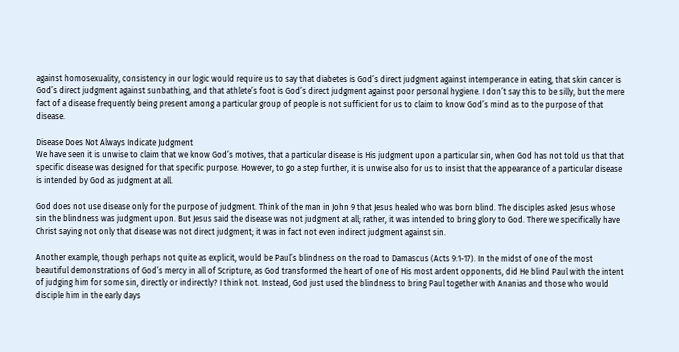against homosexuality, consistency in our logic would require us to say that diabetes is God’s direct judgment against intemperance in eating, that skin cancer is God’s direct judgment against sunbathing, and that athlete’s foot is God’s direct judgment against poor personal hygiene. I don’t say this to be silly, but the mere fact of a disease frequently being present among a particular group of people is not sufficient for us to claim to know God’s mind as to the purpose of that disease.

Disease Does Not Always Indicate Judgment
We have seen it is unwise to claim that we know God’s motives, that a particular disease is His judgment upon a particular sin, when God has not told us that that specific disease was designed for that specific purpose. However, to go a step further, it is unwise also for us to insist that the appearance of a particular disease is intended by God as judgment at all.

God does not use disease only for the purpose of judgment. Think of the man in John 9 that Jesus healed who was born blind. The disciples asked Jesus whose sin the blindness was judgment upon. But Jesus said the disease was not judgment at all; rather, it was intended to bring glory to God. There we specifically have Christ saying not only that disease was not direct judgment; it was in fact not even indirect judgment against sin.

Another example, though perhaps not quite as explicit, would be Paul’s blindness on the road to Damascus (Acts 9:1-17). In the midst of one of the most beautiful demonstrations of God’s mercy in all of Scripture, as God transformed the heart of one of His most ardent opponents, did He blind Paul with the intent of judging him for some sin, directly or indirectly? I think not. Instead, God just used the blindness to bring Paul together with Ananias and those who would disciple him in the early days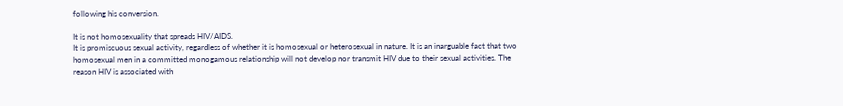following his conversion.

It is not homosexuality that spreads HIV/AIDS.
It is promiscuous sexual activity, regardless of whether it is homosexual or heterosexual in nature. It is an inarguable fact that two homosexual men in a committed monogamous relationship will not develop nor transmit HIV due to their sexual activities. The reason HIV is associated with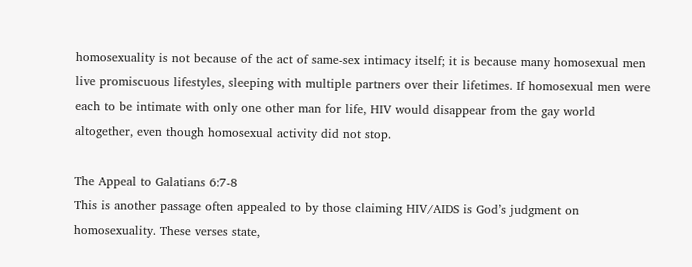homosexuality is not because of the act of same-sex intimacy itself; it is because many homosexual men live promiscuous lifestyles, sleeping with multiple partners over their lifetimes. If homosexual men were each to be intimate with only one other man for life, HIV would disappear from the gay world altogether, even though homosexual activity did not stop.

The Appeal to Galatians 6:7-8
This is another passage often appealed to by those claiming HIV/AIDS is God’s judgment on homosexuality. These verses state,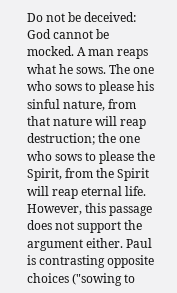Do not be deceived: God cannot be mocked. A man reaps what he sows. The one who sows to please his sinful nature, from that nature will reap destruction; the one who sows to please the Spirit, from the Spirit will reap eternal life.
However, this passage does not support the argument either. Paul is contrasting opposite choices ("sowing to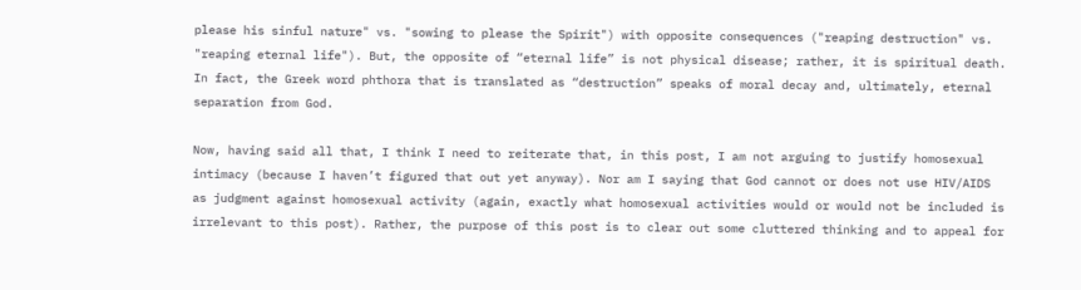please his sinful nature" vs. "sowing to please the Spirit") with opposite consequences ("reaping destruction" vs. "reaping eternal life"). But, the opposite of “eternal life” is not physical disease; rather, it is spiritual death. In fact, the Greek word phthora that is translated as “destruction” speaks of moral decay and, ultimately, eternal separation from God.

Now, having said all that, I think I need to reiterate that, in this post, I am not arguing to justify homosexual intimacy (because I haven’t figured that out yet anyway). Nor am I saying that God cannot or does not use HIV/AIDS as judgment against homosexual activity (again, exactly what homosexual activities would or would not be included is irrelevant to this post). Rather, the purpose of this post is to clear out some cluttered thinking and to appeal for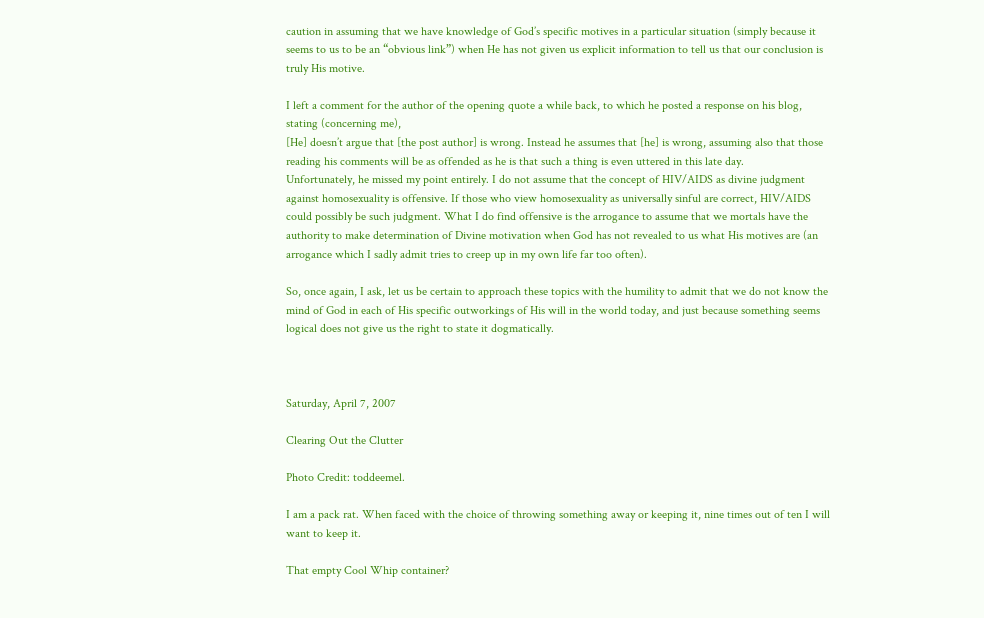caution in assuming that we have knowledge of God’s specific motives in a particular situation (simply because it seems to us to be an “obvious link”) when He has not given us explicit information to tell us that our conclusion is truly His motive.

I left a comment for the author of the opening quote a while back, to which he posted a response on his blog, stating (concerning me),
[He] doesn’t argue that [the post author] is wrong. Instead he assumes that [he] is wrong, assuming also that those reading his comments will be as offended as he is that such a thing is even uttered in this late day.
Unfortunately, he missed my point entirely. I do not assume that the concept of HIV/AIDS as divine judgment against homosexuality is offensive. If those who view homosexuality as universally sinful are correct, HIV/AIDS could possibly be such judgment. What I do find offensive is the arrogance to assume that we mortals have the authority to make determination of Divine motivation when God has not revealed to us what His motives are (an arrogance which I sadly admit tries to creep up in my own life far too often).

So, once again, I ask, let us be certain to approach these topics with the humility to admit that we do not know the mind of God in each of His specific outworkings of His will in the world today, and just because something seems logical does not give us the right to state it dogmatically.



Saturday, April 7, 2007

Clearing Out the Clutter

Photo Credit: toddeemel.

I am a pack rat. When faced with the choice of throwing something away or keeping it, nine times out of ten I will want to keep it.

That empty Cool Whip container?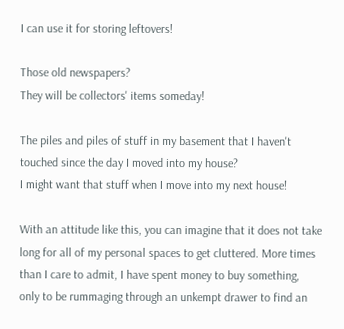I can use it for storing leftovers!

Those old newspapers?
They will be collectors' items someday!

The piles and piles of stuff in my basement that I haven't touched since the day I moved into my house?
I might want that stuff when I move into my next house!

With an attitude like this, you can imagine that it does not take long for all of my personal spaces to get cluttered. More times than I care to admit, I have spent money to buy something, only to be rummaging through an unkempt drawer to find an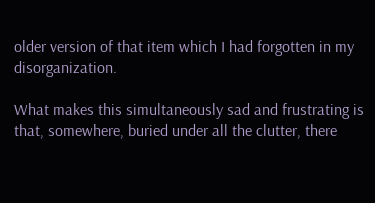older version of that item which I had forgotten in my disorganization.

What makes this simultaneously sad and frustrating is that, somewhere, buried under all the clutter, there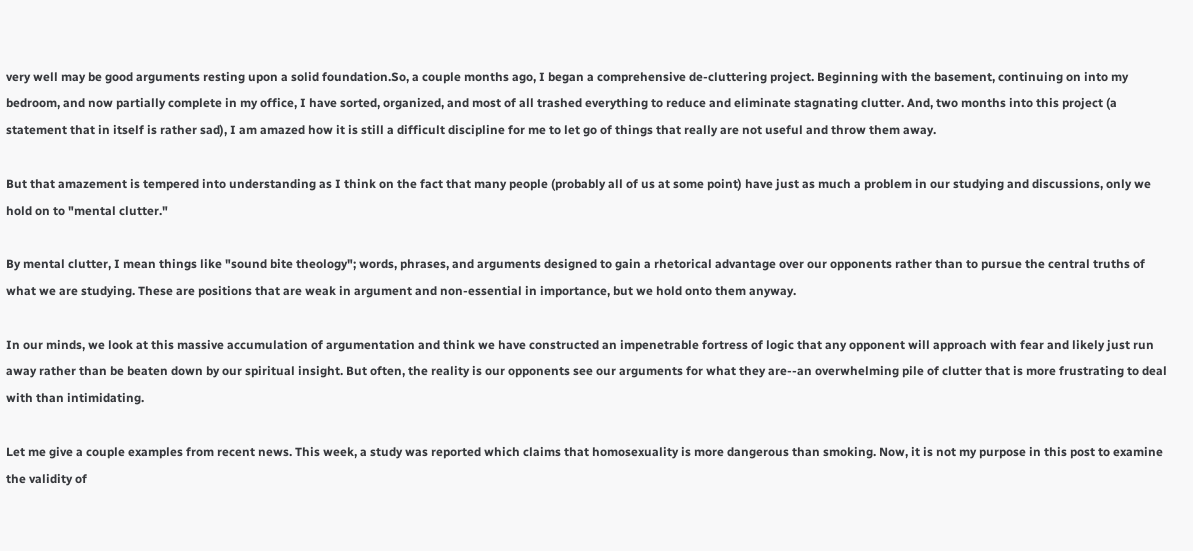very well may be good arguments resting upon a solid foundation.So, a couple months ago, I began a comprehensive de-cluttering project. Beginning with the basement, continuing on into my bedroom, and now partially complete in my office, I have sorted, organized, and most of all trashed everything to reduce and eliminate stagnating clutter. And, two months into this project (a statement that in itself is rather sad), I am amazed how it is still a difficult discipline for me to let go of things that really are not useful and throw them away.

But that amazement is tempered into understanding as I think on the fact that many people (probably all of us at some point) have just as much a problem in our studying and discussions, only we hold on to "mental clutter."

By mental clutter, I mean things like "sound bite theology"; words, phrases, and arguments designed to gain a rhetorical advantage over our opponents rather than to pursue the central truths of what we are studying. These are positions that are weak in argument and non-essential in importance, but we hold onto them anyway.

In our minds, we look at this massive accumulation of argumentation and think we have constructed an impenetrable fortress of logic that any opponent will approach with fear and likely just run away rather than be beaten down by our spiritual insight. But often, the reality is our opponents see our arguments for what they are--an overwhelming pile of clutter that is more frustrating to deal with than intimidating.

Let me give a couple examples from recent news. This week, a study was reported which claims that homosexuality is more dangerous than smoking. Now, it is not my purpose in this post to examine the validity of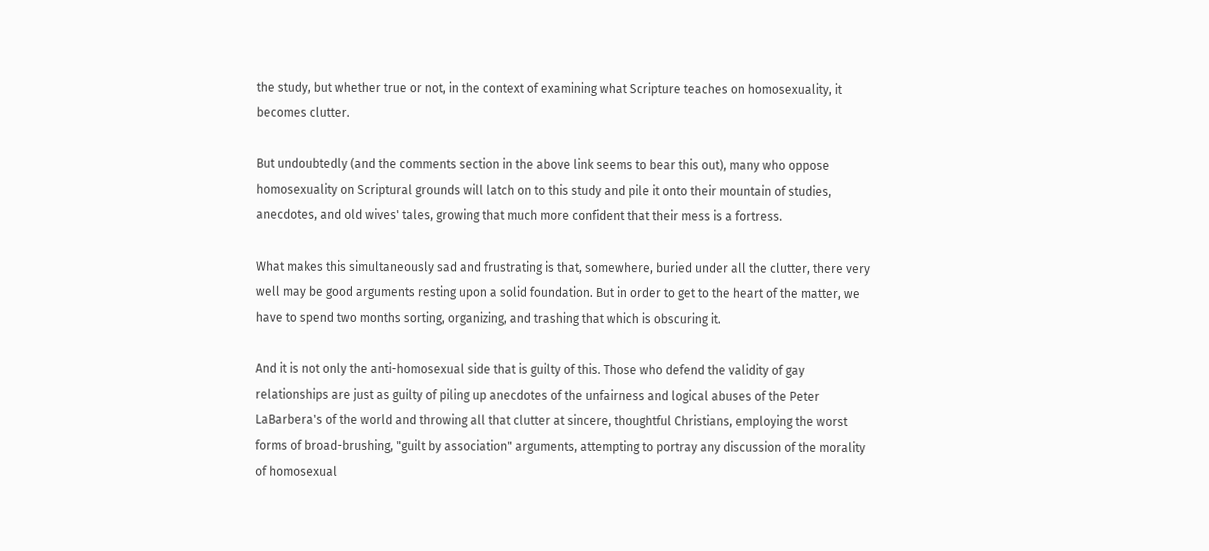the study, but whether true or not, in the context of examining what Scripture teaches on homosexuality, it becomes clutter.

But undoubtedly (and the comments section in the above link seems to bear this out), many who oppose homosexuality on Scriptural grounds will latch on to this study and pile it onto their mountain of studies, anecdotes, and old wives' tales, growing that much more confident that their mess is a fortress.

What makes this simultaneously sad and frustrating is that, somewhere, buried under all the clutter, there very well may be good arguments resting upon a solid foundation. But in order to get to the heart of the matter, we have to spend two months sorting, organizing, and trashing that which is obscuring it.

And it is not only the anti-homosexual side that is guilty of this. Those who defend the validity of gay relationships are just as guilty of piling up anecdotes of the unfairness and logical abuses of the Peter LaBarbera's of the world and throwing all that clutter at sincere, thoughtful Christians, employing the worst forms of broad-brushing, "guilt by association" arguments, attempting to portray any discussion of the morality of homosexual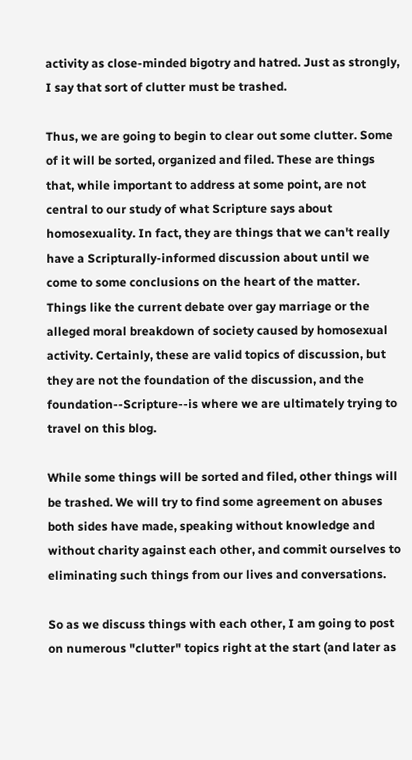activity as close-minded bigotry and hatred. Just as strongly, I say that sort of clutter must be trashed.

Thus, we are going to begin to clear out some clutter. Some of it will be sorted, organized and filed. These are things that, while important to address at some point, are not central to our study of what Scripture says about homosexuality. In fact, they are things that we can't really have a Scripturally-informed discussion about until we come to some conclusions on the heart of the matter. Things like the current debate over gay marriage or the alleged moral breakdown of society caused by homosexual activity. Certainly, these are valid topics of discussion, but they are not the foundation of the discussion, and the foundation--Scripture--is where we are ultimately trying to travel on this blog.

While some things will be sorted and filed, other things will be trashed. We will try to find some agreement on abuses both sides have made, speaking without knowledge and without charity against each other, and commit ourselves to eliminating such things from our lives and conversations.

So as we discuss things with each other, I am going to post on numerous "clutter" topics right at the start (and later as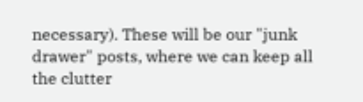necessary). These will be our "junk drawer" posts, where we can keep all the clutter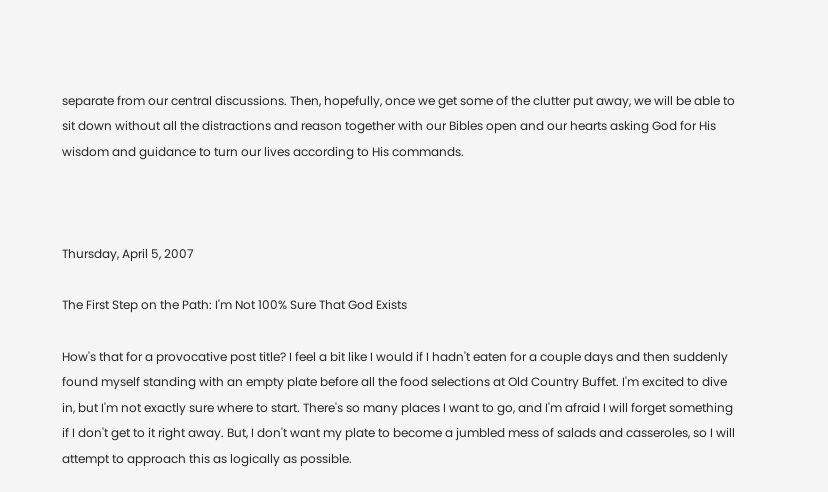separate from our central discussions. Then, hopefully, once we get some of the clutter put away, we will be able to sit down without all the distractions and reason together with our Bibles open and our hearts asking God for His wisdom and guidance to turn our lives according to His commands.



Thursday, April 5, 2007

The First Step on the Path: I'm Not 100% Sure That God Exists

How's that for a provocative post title? I feel a bit like I would if I hadn't eaten for a couple days and then suddenly found myself standing with an empty plate before all the food selections at Old Country Buffet. I'm excited to dive in, but I'm not exactly sure where to start. There's so many places I want to go, and I'm afraid I will forget something if I don't get to it right away. But, I don't want my plate to become a jumbled mess of salads and casseroles, so I will attempt to approach this as logically as possible.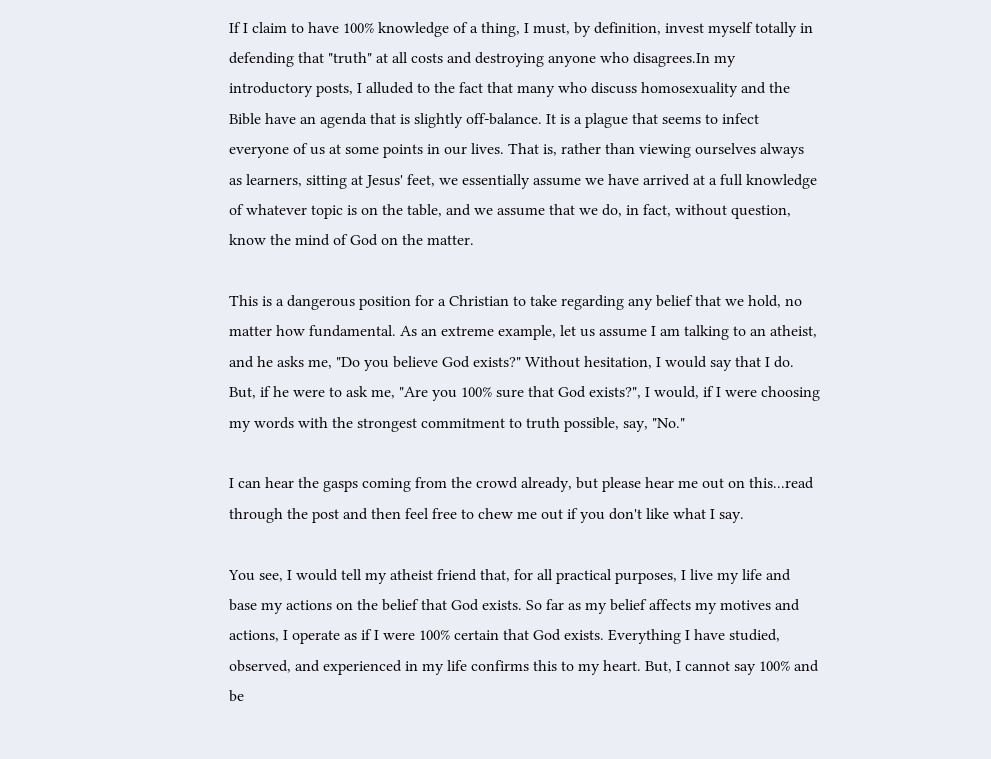If I claim to have 100% knowledge of a thing, I must, by definition, invest myself totally in defending that "truth" at all costs and destroying anyone who disagrees.In my introductory posts, I alluded to the fact that many who discuss homosexuality and the Bible have an agenda that is slightly off-balance. It is a plague that seems to infect everyone of us at some points in our lives. That is, rather than viewing ourselves always as learners, sitting at Jesus' feet, we essentially assume we have arrived at a full knowledge of whatever topic is on the table, and we assume that we do, in fact, without question, know the mind of God on the matter.

This is a dangerous position for a Christian to take regarding any belief that we hold, no matter how fundamental. As an extreme example, let us assume I am talking to an atheist, and he asks me, "Do you believe God exists?" Without hesitation, I would say that I do. But, if he were to ask me, "Are you 100% sure that God exists?", I would, if I were choosing my words with the strongest commitment to truth possible, say, "No."

I can hear the gasps coming from the crowd already, but please hear me out on this...read through the post and then feel free to chew me out if you don't like what I say.

You see, I would tell my atheist friend that, for all practical purposes, I live my life and base my actions on the belief that God exists. So far as my belief affects my motives and actions, I operate as if I were 100% certain that God exists. Everything I have studied, observed, and experienced in my life confirms this to my heart. But, I cannot say 100% and be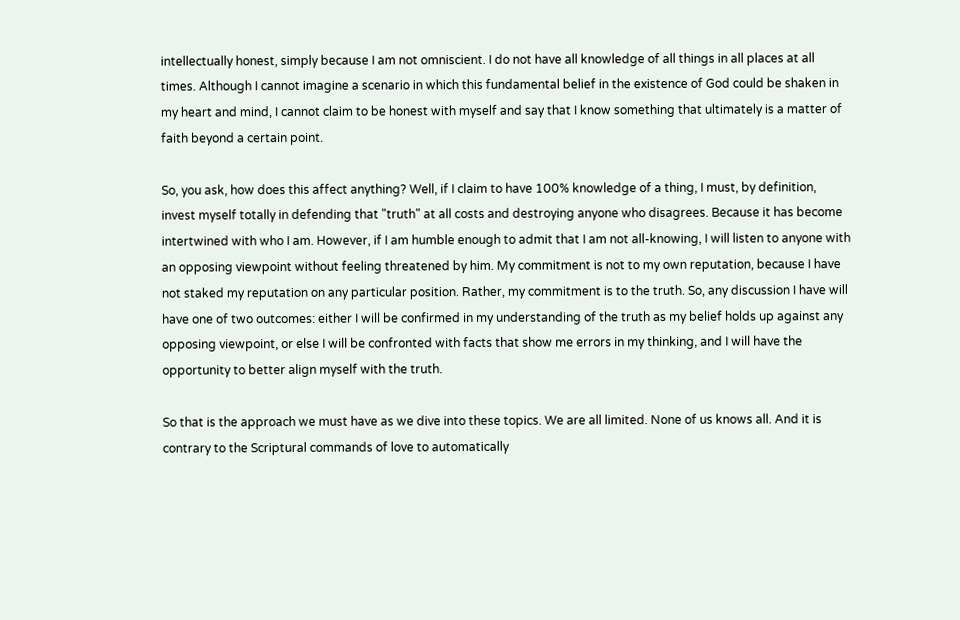intellectually honest, simply because I am not omniscient. I do not have all knowledge of all things in all places at all times. Although I cannot imagine a scenario in which this fundamental belief in the existence of God could be shaken in my heart and mind, I cannot claim to be honest with myself and say that I know something that ultimately is a matter of faith beyond a certain point.

So, you ask, how does this affect anything? Well, if I claim to have 100% knowledge of a thing, I must, by definition, invest myself totally in defending that "truth" at all costs and destroying anyone who disagrees. Because it has become intertwined with who I am. However, if I am humble enough to admit that I am not all-knowing, I will listen to anyone with an opposing viewpoint without feeling threatened by him. My commitment is not to my own reputation, because I have not staked my reputation on any particular position. Rather, my commitment is to the truth. So, any discussion I have will have one of two outcomes: either I will be confirmed in my understanding of the truth as my belief holds up against any opposing viewpoint, or else I will be confronted with facts that show me errors in my thinking, and I will have the opportunity to better align myself with the truth.

So that is the approach we must have as we dive into these topics. We are all limited. None of us knows all. And it is contrary to the Scriptural commands of love to automatically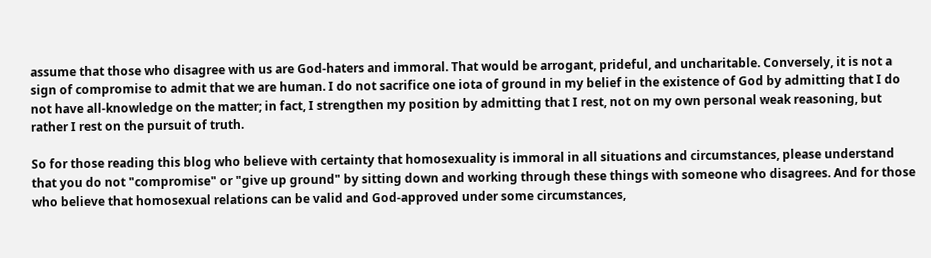assume that those who disagree with us are God-haters and immoral. That would be arrogant, prideful, and uncharitable. Conversely, it is not a sign of compromise to admit that we are human. I do not sacrifice one iota of ground in my belief in the existence of God by admitting that I do not have all-knowledge on the matter; in fact, I strengthen my position by admitting that I rest, not on my own personal weak reasoning, but rather I rest on the pursuit of truth.

So for those reading this blog who believe with certainty that homosexuality is immoral in all situations and circumstances, please understand that you do not "compromise" or "give up ground" by sitting down and working through these things with someone who disagrees. And for those who believe that homosexual relations can be valid and God-approved under some circumstances,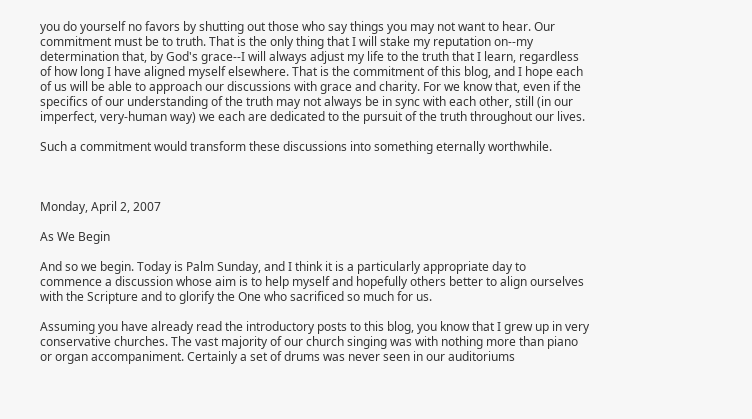you do yourself no favors by shutting out those who say things you may not want to hear. Our commitment must be to truth. That is the only thing that I will stake my reputation on--my determination that, by God's grace--I will always adjust my life to the truth that I learn, regardless of how long I have aligned myself elsewhere. That is the commitment of this blog, and I hope each of us will be able to approach our discussions with grace and charity. For we know that, even if the specifics of our understanding of the truth may not always be in sync with each other, still (in our imperfect, very-human way) we each are dedicated to the pursuit of the truth throughout our lives.

Such a commitment would transform these discussions into something eternally worthwhile.



Monday, April 2, 2007

As We Begin

And so we begin. Today is Palm Sunday, and I think it is a particularly appropriate day to commence a discussion whose aim is to help myself and hopefully others better to align ourselves with the Scripture and to glorify the One who sacrificed so much for us.

Assuming you have already read the introductory posts to this blog, you know that I grew up in very conservative churches. The vast majority of our church singing was with nothing more than piano or organ accompaniment. Certainly a set of drums was never seen in our auditoriums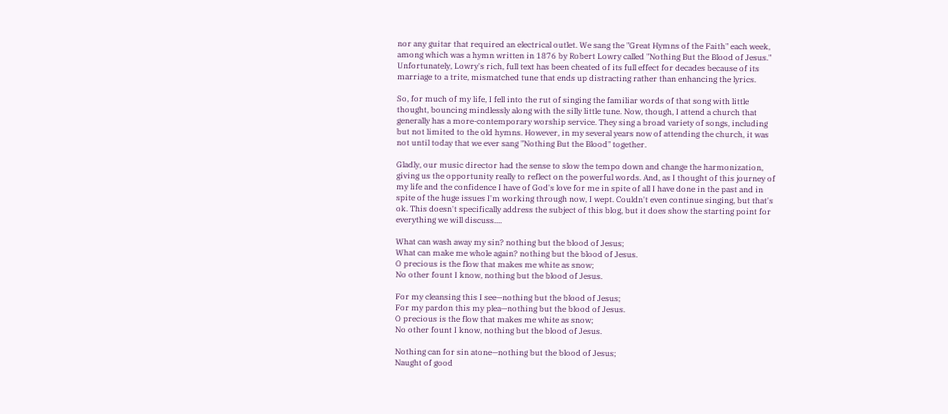nor any guitar that required an electrical outlet. We sang the "Great Hymns of the Faith" each week, among which was a hymn written in 1876 by Robert Lowry called "Nothing But the Blood of Jesus." Unfortunately, Lowry's rich, full text has been cheated of its full effect for decades because of its marriage to a trite, mismatched tune that ends up distracting rather than enhancing the lyrics.

So, for much of my life, I fell into the rut of singing the familiar words of that song with little thought, bouncing mindlessly along with the silly little tune. Now, though, I attend a church that generally has a more-contemporary worship service. They sing a broad variety of songs, including but not limited to the old hymns. However, in my several years now of attending the church, it was not until today that we ever sang "Nothing But the Blood" together.

Gladly, our music director had the sense to slow the tempo down and change the harmonization, giving us the opportunity really to reflect on the powerful words. And, as I thought of this journey of my life and the confidence I have of God's love for me in spite of all I have done in the past and in spite of the huge issues I'm working through now, I wept. Couldn't even continue singing, but that's ok. This doesn't specifically address the subject of this blog, but it does show the starting point for everything we will discuss....

What can wash away my sin? nothing but the blood of Jesus;
What can make me whole again? nothing but the blood of Jesus.
O precious is the flow that makes me white as snow;
No other fount I know, nothing but the blood of Jesus.

For my cleansing this I see—nothing but the blood of Jesus;
For my pardon this my plea—nothing but the blood of Jesus.
O precious is the flow that makes me white as snow;
No other fount I know, nothing but the blood of Jesus.

Nothing can for sin atone—nothing but the blood of Jesus;
Naught of good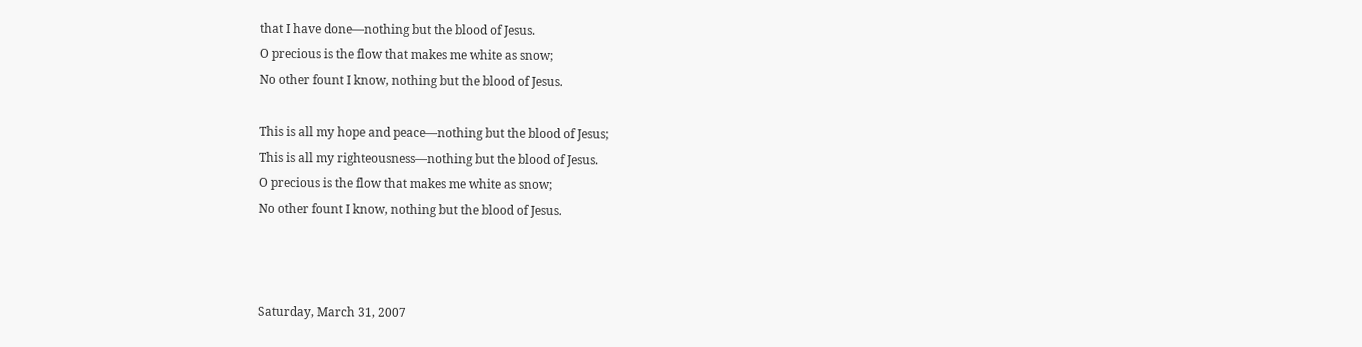that I have done—nothing but the blood of Jesus.
O precious is the flow that makes me white as snow;
No other fount I know, nothing but the blood of Jesus.

This is all my hope and peace—nothing but the blood of Jesus;
This is all my righteousness—nothing but the blood of Jesus.
O precious is the flow that makes me white as snow;
No other fount I know, nothing but the blood of Jesus.



Saturday, March 31, 2007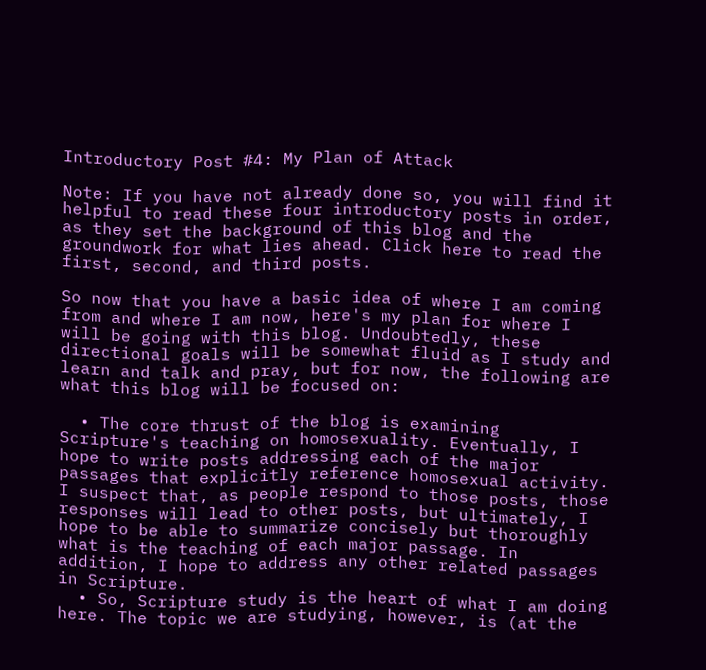Introductory Post #4: My Plan of Attack

Note: If you have not already done so, you will find it helpful to read these four introductory posts in order, as they set the background of this blog and the groundwork for what lies ahead. Click here to read the first, second, and third posts.

So now that you have a basic idea of where I am coming from and where I am now, here's my plan for where I will be going with this blog. Undoubtedly, these directional goals will be somewhat fluid as I study and learn and talk and pray, but for now, the following are what this blog will be focused on:

  • The core thrust of the blog is examining Scripture's teaching on homosexuality. Eventually, I hope to write posts addressing each of the major passages that explicitly reference homosexual activity. I suspect that, as people respond to those posts, those responses will lead to other posts, but ultimately, I hope to be able to summarize concisely but thoroughly what is the teaching of each major passage. In addition, I hope to address any other related passages in Scripture.
  • So, Scripture study is the heart of what I am doing here. The topic we are studying, however, is (at the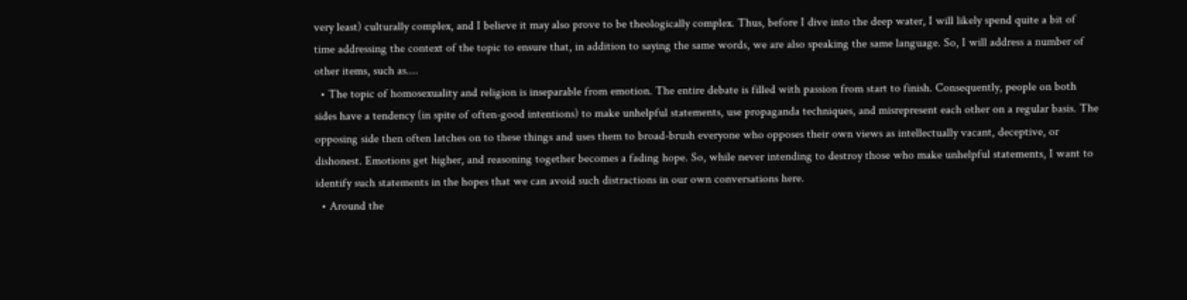very least) culturally complex, and I believe it may also prove to be theologically complex. Thus, before I dive into the deep water, I will likely spend quite a bit of time addressing the context of the topic to ensure that, in addition to saying the same words, we are also speaking the same language. So, I will address a number of other items, such as....
  • The topic of homosexuality and religion is inseparable from emotion. The entire debate is filled with passion from start to finish. Consequently, people on both sides have a tendency (in spite of often-good intentions) to make unhelpful statements, use propaganda techniques, and misrepresent each other on a regular basis. The opposing side then often latches on to these things and uses them to broad-brush everyone who opposes their own views as intellectually vacant, deceptive, or dishonest. Emotions get higher, and reasoning together becomes a fading hope. So, while never intending to destroy those who make unhelpful statements, I want to identify such statements in the hopes that we can avoid such distractions in our own conversations here.
  • Around the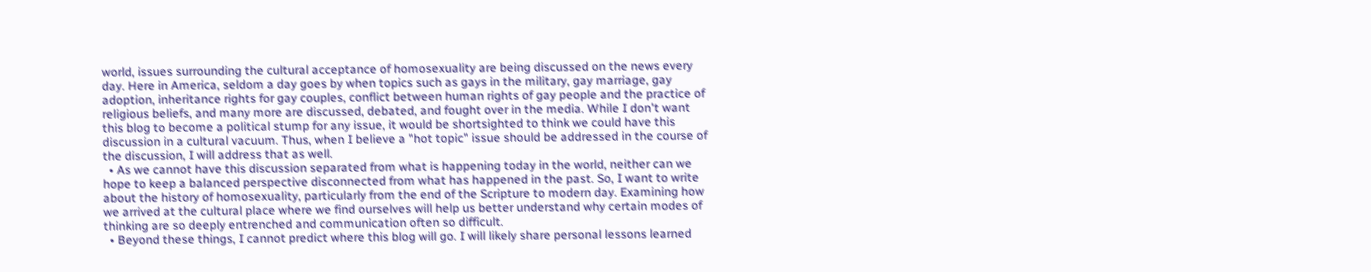world, issues surrounding the cultural acceptance of homosexuality are being discussed on the news every day. Here in America, seldom a day goes by when topics such as gays in the military, gay marriage, gay adoption, inheritance rights for gay couples, conflict between human rights of gay people and the practice of religious beliefs, and many more are discussed, debated, and fought over in the media. While I don't want this blog to become a political stump for any issue, it would be shortsighted to think we could have this discussion in a cultural vacuum. Thus, when I believe a "hot topic" issue should be addressed in the course of the discussion, I will address that as well.
  • As we cannot have this discussion separated from what is happening today in the world, neither can we hope to keep a balanced perspective disconnected from what has happened in the past. So, I want to write about the history of homosexuality, particularly from the end of the Scripture to modern day. Examining how we arrived at the cultural place where we find ourselves will help us better understand why certain modes of thinking are so deeply entrenched and communication often so difficult.
  • Beyond these things, I cannot predict where this blog will go. I will likely share personal lessons learned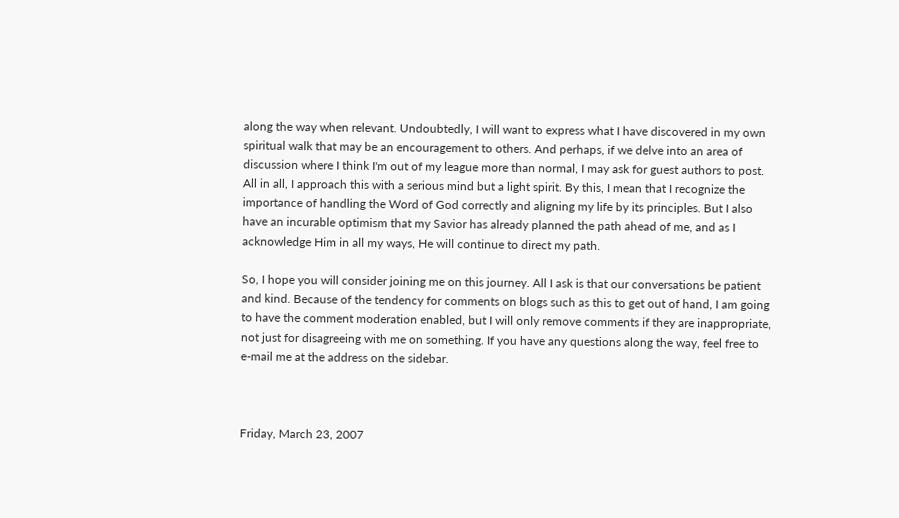along the way when relevant. Undoubtedly, I will want to express what I have discovered in my own spiritual walk that may be an encouragement to others. And perhaps, if we delve into an area of discussion where I think I'm out of my league more than normal, I may ask for guest authors to post.
All in all, I approach this with a serious mind but a light spirit. By this, I mean that I recognize the importance of handling the Word of God correctly and aligning my life by its principles. But I also have an incurable optimism that my Savior has already planned the path ahead of me, and as I acknowledge Him in all my ways, He will continue to direct my path.

So, I hope you will consider joining me on this journey. All I ask is that our conversations be patient and kind. Because of the tendency for comments on blogs such as this to get out of hand, I am going to have the comment moderation enabled, but I will only remove comments if they are inappropriate, not just for disagreeing with me on something. If you have any questions along the way, feel free to e-mail me at the address on the sidebar.



Friday, March 23, 2007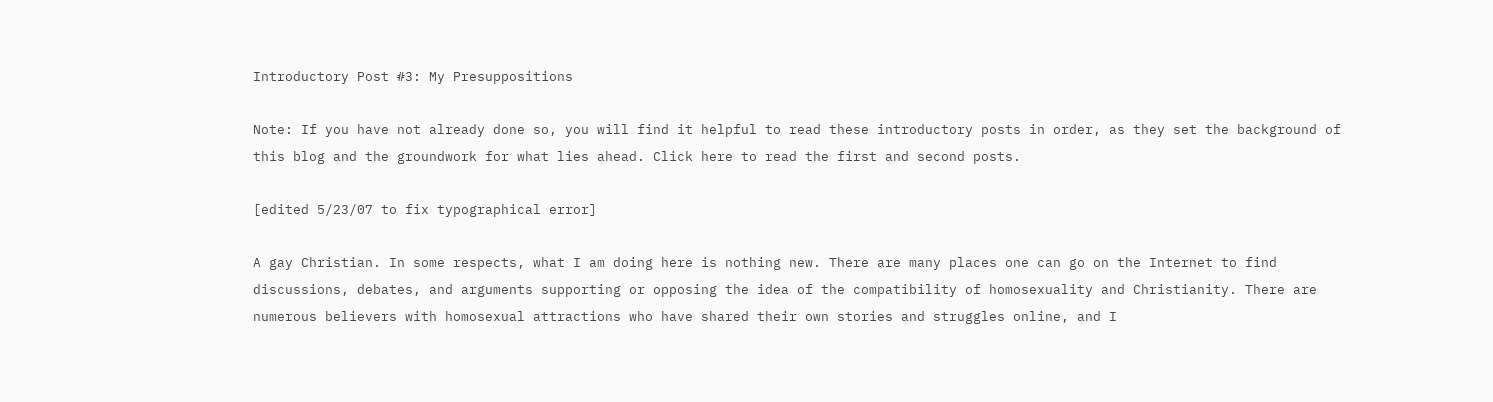Introductory Post #3: My Presuppositions

Note: If you have not already done so, you will find it helpful to read these introductory posts in order, as they set the background of this blog and the groundwork for what lies ahead. Click here to read the first and second posts.

[edited 5/23/07 to fix typographical error]

A gay Christian. In some respects, what I am doing here is nothing new. There are many places one can go on the Internet to find discussions, debates, and arguments supporting or opposing the idea of the compatibility of homosexuality and Christianity. There are numerous believers with homosexual attractions who have shared their own stories and struggles online, and I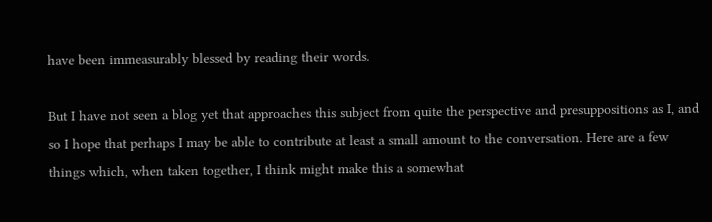have been immeasurably blessed by reading their words.

But I have not seen a blog yet that approaches this subject from quite the perspective and presuppositions as I, and so I hope that perhaps I may be able to contribute at least a small amount to the conversation. Here are a few things which, when taken together, I think might make this a somewhat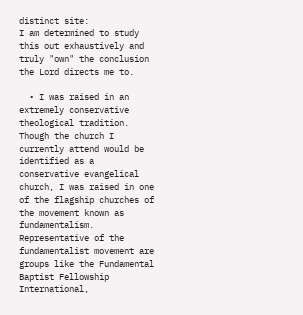distinct site:
I am determined to study this out exhaustively and truly "own" the conclusion the Lord directs me to.

  • I was raised in an extremely conservative theological tradition. Though the church I currently attend would be identified as a conservative evangelical church, I was raised in one of the flagship churches of the movement known as fundamentalism. Representative of the fundamentalist movement are groups like the Fundamental Baptist Fellowship International,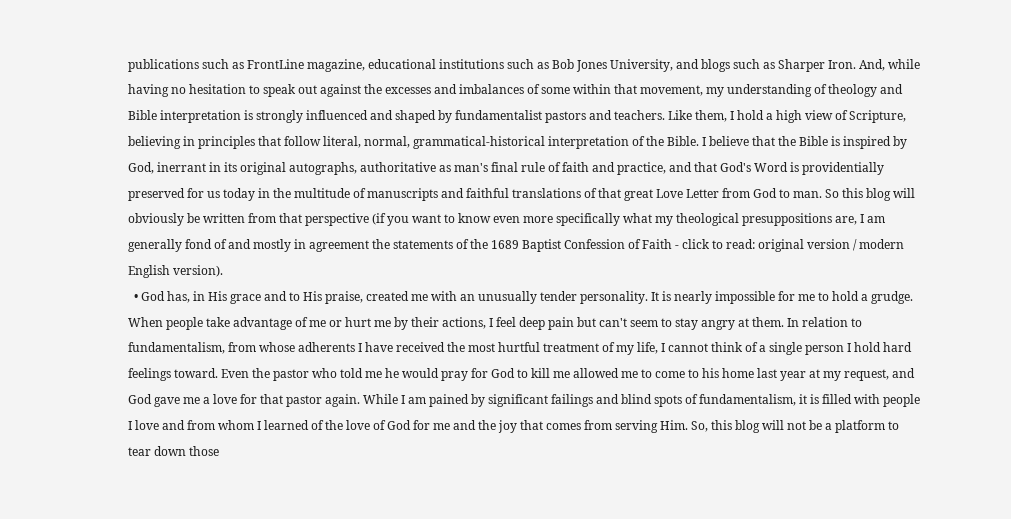publications such as FrontLine magazine, educational institutions such as Bob Jones University, and blogs such as Sharper Iron. And, while having no hesitation to speak out against the excesses and imbalances of some within that movement, my understanding of theology and Bible interpretation is strongly influenced and shaped by fundamentalist pastors and teachers. Like them, I hold a high view of Scripture, believing in principles that follow literal, normal, grammatical-historical interpretation of the Bible. I believe that the Bible is inspired by God, inerrant in its original autographs, authoritative as man's final rule of faith and practice, and that God's Word is providentially preserved for us today in the multitude of manuscripts and faithful translations of that great Love Letter from God to man. So this blog will obviously be written from that perspective (if you want to know even more specifically what my theological presuppositions are, I am generally fond of and mostly in agreement the statements of the 1689 Baptist Confession of Faith - click to read: original version / modern English version).
  • God has, in His grace and to His praise, created me with an unusually tender personality. It is nearly impossible for me to hold a grudge. When people take advantage of me or hurt me by their actions, I feel deep pain but can't seem to stay angry at them. In relation to fundamentalism, from whose adherents I have received the most hurtful treatment of my life, I cannot think of a single person I hold hard feelings toward. Even the pastor who told me he would pray for God to kill me allowed me to come to his home last year at my request, and God gave me a love for that pastor again. While I am pained by significant failings and blind spots of fundamentalism, it is filled with people I love and from whom I learned of the love of God for me and the joy that comes from serving Him. So, this blog will not be a platform to tear down those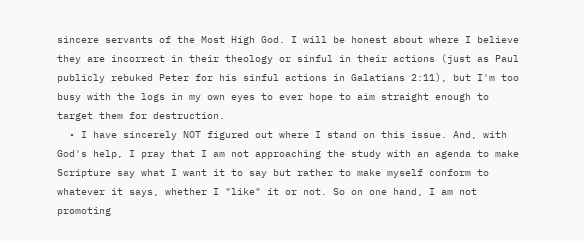sincere servants of the Most High God. I will be honest about where I believe they are incorrect in their theology or sinful in their actions (just as Paul publicly rebuked Peter for his sinful actions in Galatians 2:11), but I'm too busy with the logs in my own eyes to ever hope to aim straight enough to target them for destruction.
  • I have sincerely NOT figured out where I stand on this issue. And, with God's help, I pray that I am not approaching the study with an agenda to make Scripture say what I want it to say but rather to make myself conform to whatever it says, whether I "like" it or not. So on one hand, I am not promoting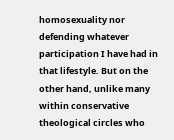homosexuality nor defending whatever participation I have had in that lifestyle. But on the other hand, unlike many within conservative theological circles who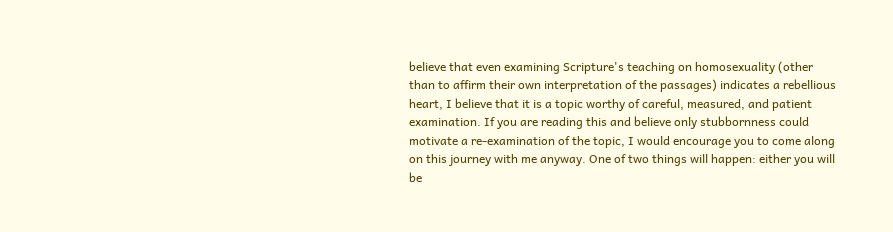believe that even examining Scripture's teaching on homosexuality (other than to affirm their own interpretation of the passages) indicates a rebellious heart, I believe that it is a topic worthy of careful, measured, and patient examination. If you are reading this and believe only stubbornness could motivate a re-examination of the topic, I would encourage you to come along on this journey with me anyway. One of two things will happen: either you will be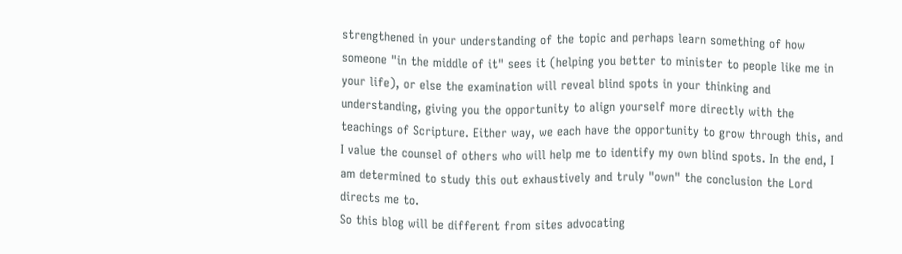strengthened in your understanding of the topic and perhaps learn something of how someone "in the middle of it" sees it (helping you better to minister to people like me in your life), or else the examination will reveal blind spots in your thinking and understanding, giving you the opportunity to align yourself more directly with the teachings of Scripture. Either way, we each have the opportunity to grow through this, and I value the counsel of others who will help me to identify my own blind spots. In the end, I am determined to study this out exhaustively and truly "own" the conclusion the Lord directs me to.
So this blog will be different from sites advocating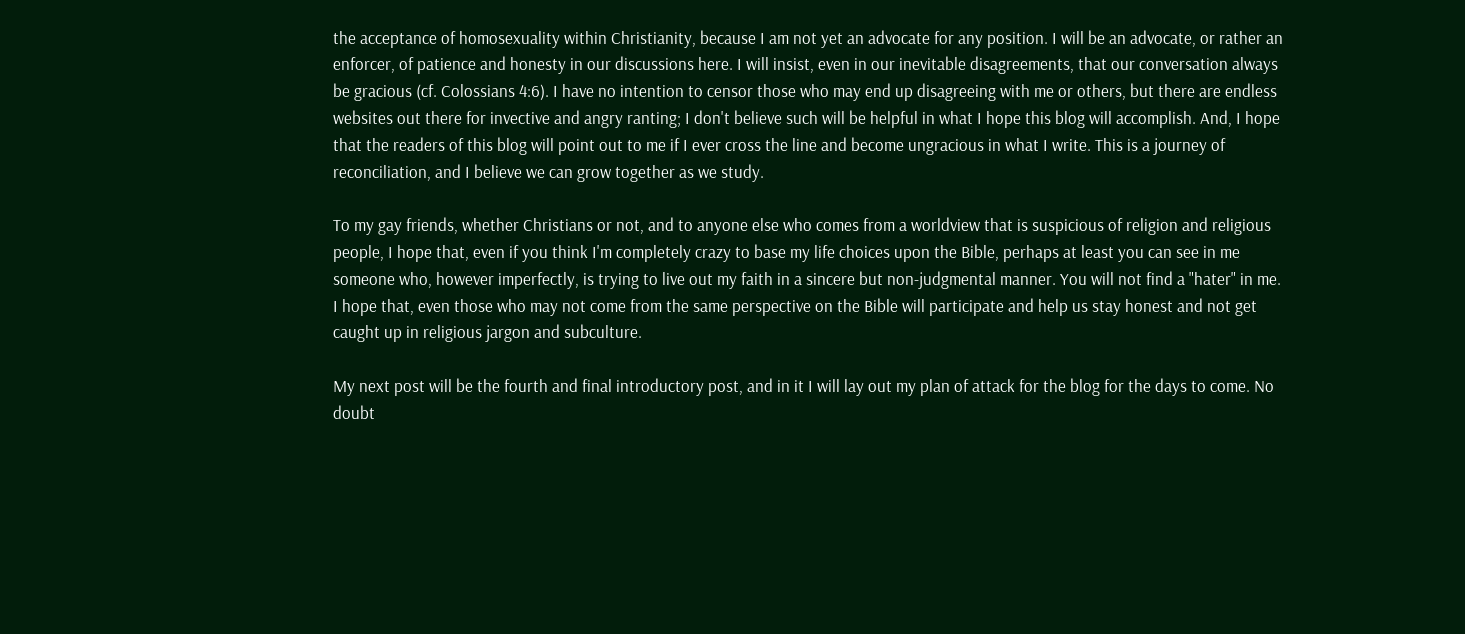the acceptance of homosexuality within Christianity, because I am not yet an advocate for any position. I will be an advocate, or rather an enforcer, of patience and honesty in our discussions here. I will insist, even in our inevitable disagreements, that our conversation always be gracious (cf. Colossians 4:6). I have no intention to censor those who may end up disagreeing with me or others, but there are endless websites out there for invective and angry ranting; I don't believe such will be helpful in what I hope this blog will accomplish. And, I hope that the readers of this blog will point out to me if I ever cross the line and become ungracious in what I write. This is a journey of reconciliation, and I believe we can grow together as we study.

To my gay friends, whether Christians or not, and to anyone else who comes from a worldview that is suspicious of religion and religious people, I hope that, even if you think I'm completely crazy to base my life choices upon the Bible, perhaps at least you can see in me someone who, however imperfectly, is trying to live out my faith in a sincere but non-judgmental manner. You will not find a "hater" in me. I hope that, even those who may not come from the same perspective on the Bible will participate and help us stay honest and not get caught up in religious jargon and subculture.

My next post will be the fourth and final introductory post, and in it I will lay out my plan of attack for the blog for the days to come. No doubt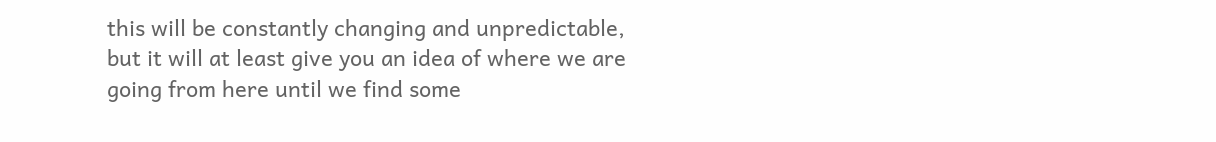this will be constantly changing and unpredictable, but it will at least give you an idea of where we are going from here until we find some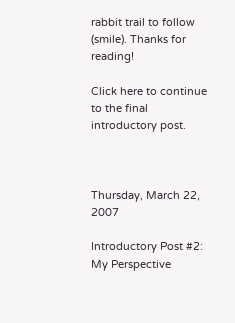rabbit trail to follow (smile). Thanks for reading!

Click here to continue to the final introductory post.



Thursday, March 22, 2007

Introductory Post #2: My Perspective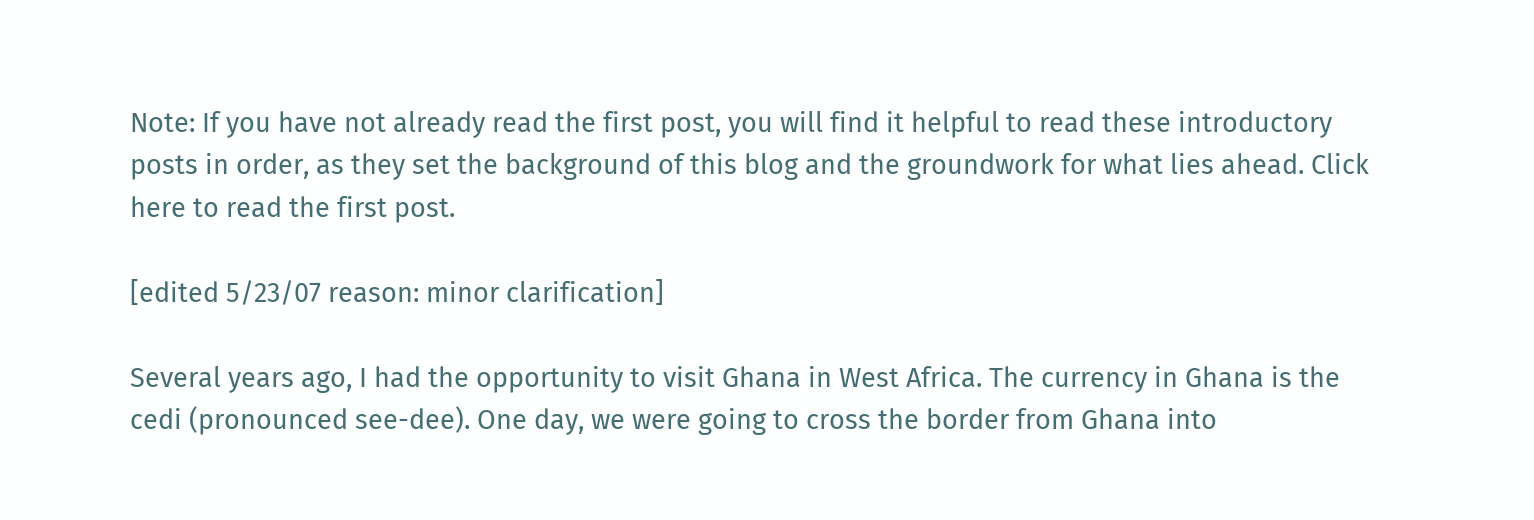Note: If you have not already read the first post, you will find it helpful to read these introductory posts in order, as they set the background of this blog and the groundwork for what lies ahead. Click here to read the first post.

[edited 5/23/07 reason: minor clarification]

Several years ago, I had the opportunity to visit Ghana in West Africa. The currency in Ghana is the cedi (pronounced see-dee). One day, we were going to cross the border from Ghana into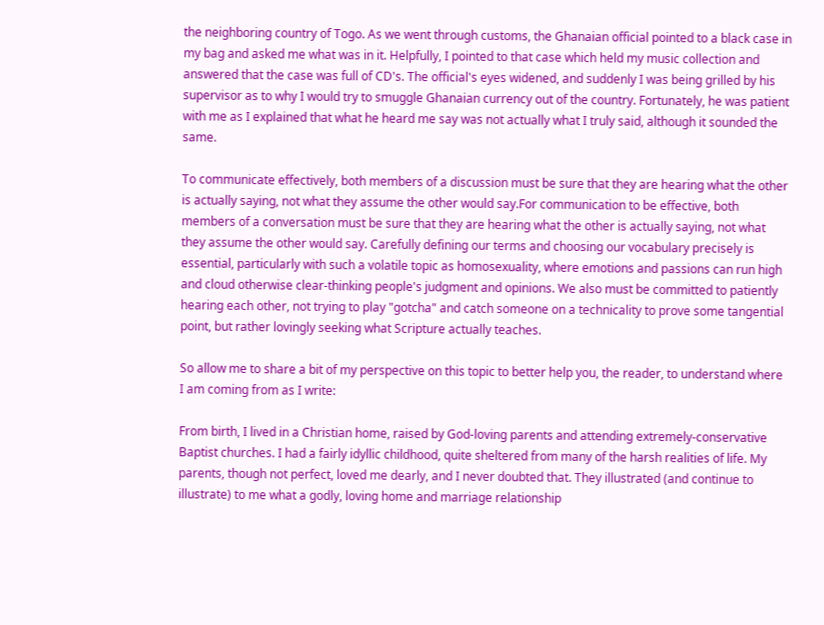the neighboring country of Togo. As we went through customs, the Ghanaian official pointed to a black case in my bag and asked me what was in it. Helpfully, I pointed to that case which held my music collection and answered that the case was full of CD's. The official's eyes widened, and suddenly I was being grilled by his supervisor as to why I would try to smuggle Ghanaian currency out of the country. Fortunately, he was patient with me as I explained that what he heard me say was not actually what I truly said, although it sounded the same.

To communicate effectively, both members of a discussion must be sure that they are hearing what the other is actually saying, not what they assume the other would say.For communication to be effective, both members of a conversation must be sure that they are hearing what the other is actually saying, not what they assume the other would say. Carefully defining our terms and choosing our vocabulary precisely is essential, particularly with such a volatile topic as homosexuality, where emotions and passions can run high and cloud otherwise clear-thinking people's judgment and opinions. We also must be committed to patiently hearing each other, not trying to play "gotcha" and catch someone on a technicality to prove some tangential point, but rather lovingly seeking what Scripture actually teaches.

So allow me to share a bit of my perspective on this topic to better help you, the reader, to understand where I am coming from as I write:

From birth, I lived in a Christian home, raised by God-loving parents and attending extremely-conservative Baptist churches. I had a fairly idyllic childhood, quite sheltered from many of the harsh realities of life. My parents, though not perfect, loved me dearly, and I never doubted that. They illustrated (and continue to illustrate) to me what a godly, loving home and marriage relationship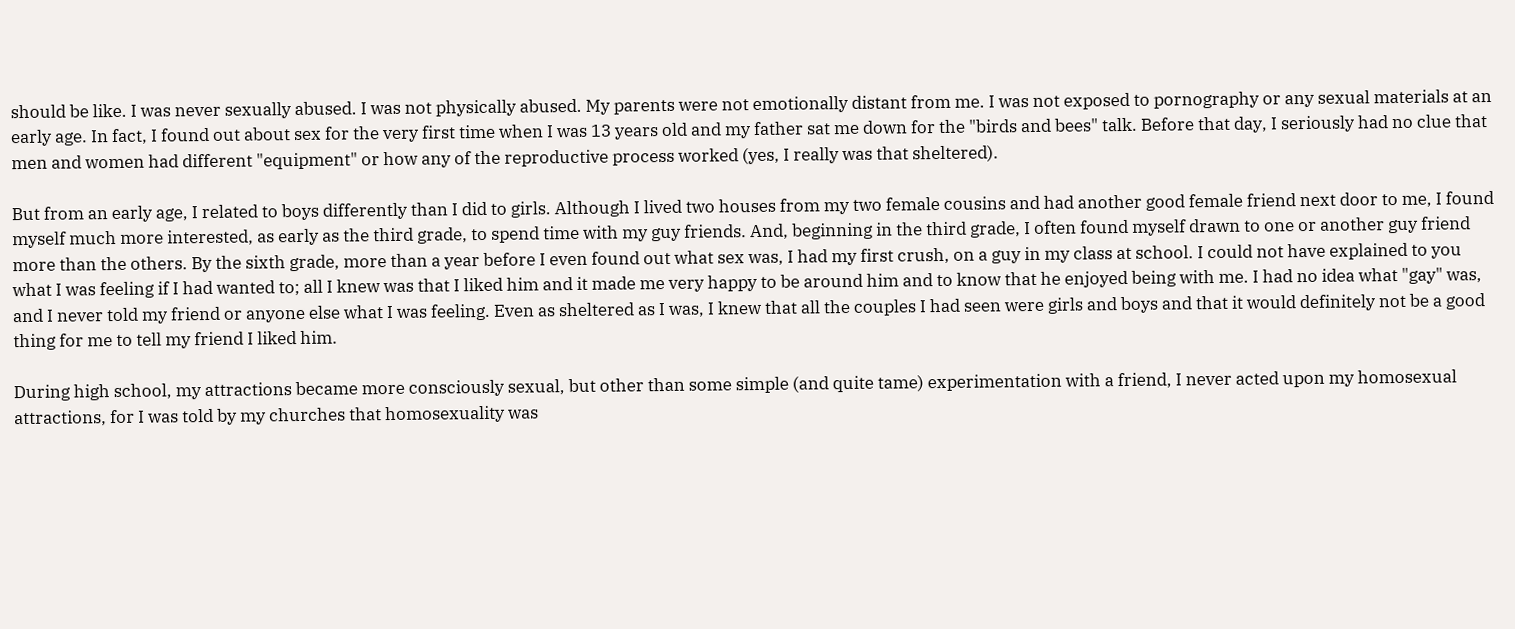should be like. I was never sexually abused. I was not physically abused. My parents were not emotionally distant from me. I was not exposed to pornography or any sexual materials at an early age. In fact, I found out about sex for the very first time when I was 13 years old and my father sat me down for the "birds and bees" talk. Before that day, I seriously had no clue that men and women had different "equipment" or how any of the reproductive process worked (yes, I really was that sheltered).

But from an early age, I related to boys differently than I did to girls. Although I lived two houses from my two female cousins and had another good female friend next door to me, I found myself much more interested, as early as the third grade, to spend time with my guy friends. And, beginning in the third grade, I often found myself drawn to one or another guy friend more than the others. By the sixth grade, more than a year before I even found out what sex was, I had my first crush, on a guy in my class at school. I could not have explained to you what I was feeling if I had wanted to; all I knew was that I liked him and it made me very happy to be around him and to know that he enjoyed being with me. I had no idea what "gay" was, and I never told my friend or anyone else what I was feeling. Even as sheltered as I was, I knew that all the couples I had seen were girls and boys and that it would definitely not be a good thing for me to tell my friend I liked him.

During high school, my attractions became more consciously sexual, but other than some simple (and quite tame) experimentation with a friend, I never acted upon my homosexual attractions, for I was told by my churches that homosexuality was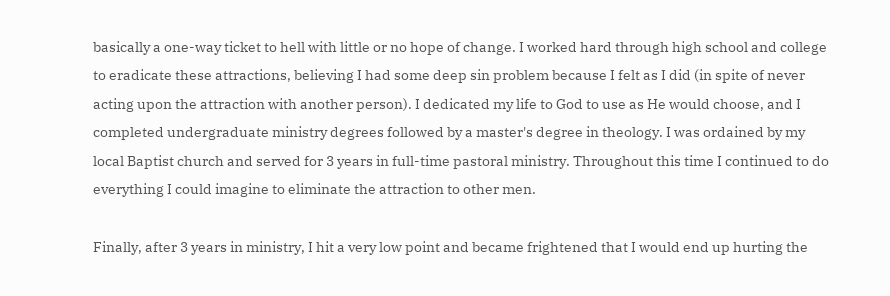basically a one-way ticket to hell with little or no hope of change. I worked hard through high school and college to eradicate these attractions, believing I had some deep sin problem because I felt as I did (in spite of never acting upon the attraction with another person). I dedicated my life to God to use as He would choose, and I completed undergraduate ministry degrees followed by a master's degree in theology. I was ordained by my local Baptist church and served for 3 years in full-time pastoral ministry. Throughout this time I continued to do everything I could imagine to eliminate the attraction to other men.

Finally, after 3 years in ministry, I hit a very low point and became frightened that I would end up hurting the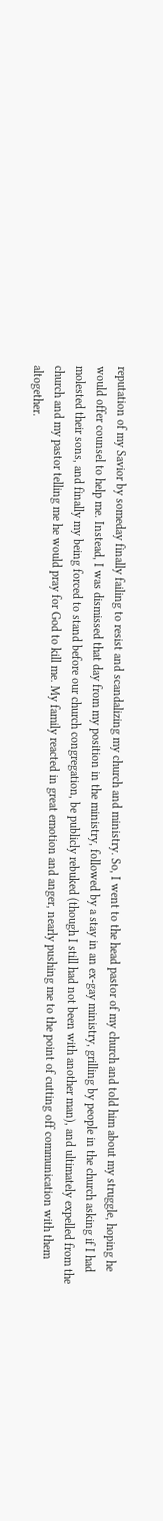reputation of my Savior by someday finally failing to resist and scandalizing my church and ministry. So, I went to the head pastor of my church and told him about my struggle, hoping he would offer counsel to help me. Instead, I was dismissed that day from my position in the ministry, followed by a stay in an ex-gay ministry, grilling by people in the church asking if I had molested their sons, and finally my being forced to stand before our church congregation, be publicly rebuked (though I still had not been with another man), and ultimately expelled from the church and my pastor telling me he would pray for God to kill me. My family reacted in great emotion and anger, nearly pushing me to the point of cutting off communication with them altogether.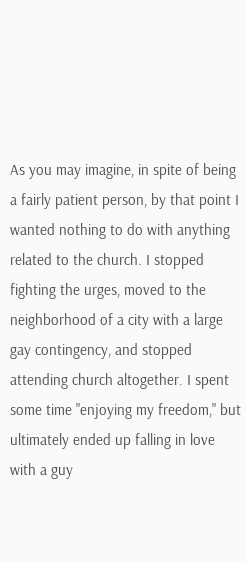As you may imagine, in spite of being a fairly patient person, by that point I wanted nothing to do with anything related to the church. I stopped fighting the urges, moved to the neighborhood of a city with a large gay contingency, and stopped attending church altogether. I spent some time "enjoying my freedom," but ultimately ended up falling in love with a guy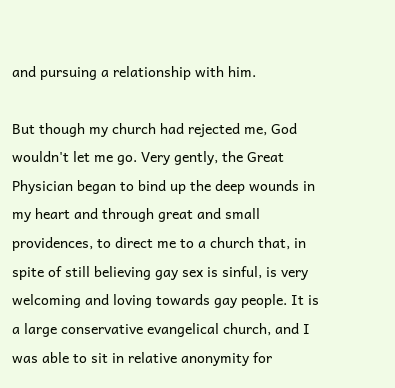and pursuing a relationship with him.

But though my church had rejected me, God wouldn't let me go. Very gently, the Great Physician began to bind up the deep wounds in my heart and through great and small providences, to direct me to a church that, in spite of still believing gay sex is sinful, is very welcoming and loving towards gay people. It is a large conservative evangelical church, and I was able to sit in relative anonymity for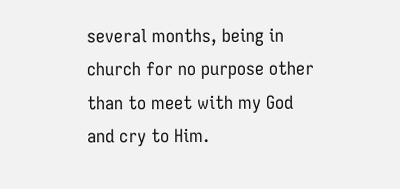several months, being in church for no purpose other than to meet with my God and cry to Him.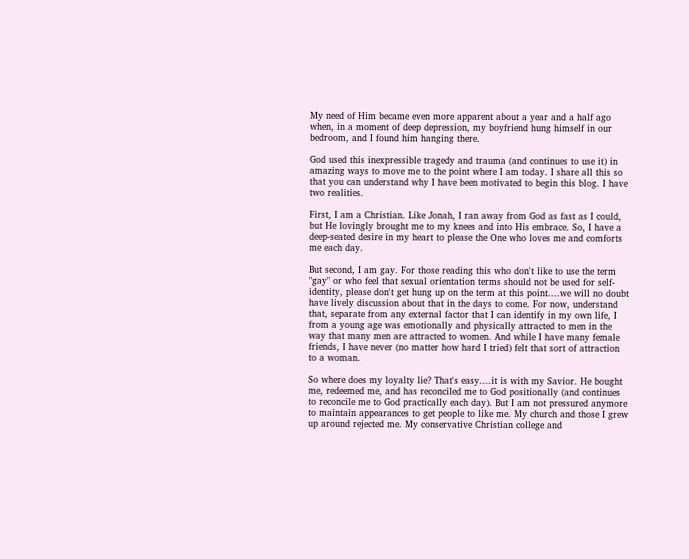My need of Him became even more apparent about a year and a half ago when, in a moment of deep depression, my boyfriend hung himself in our bedroom, and I found him hanging there.

God used this inexpressible tragedy and trauma (and continues to use it) in amazing ways to move me to the point where I am today. I share all this so that you can understand why I have been motivated to begin this blog. I have two realities.

First, I am a Christian. Like Jonah, I ran away from God as fast as I could, but He lovingly brought me to my knees and into His embrace. So, I have a deep-seated desire in my heart to please the One who loves me and comforts me each day.

But second, I am gay. For those reading this who don't like to use the term "gay" or who feel that sexual orientation terms should not be used for self-identity, please don't get hung up on the term at this point....we will no doubt have lively discussion about that in the days to come. For now, understand that, separate from any external factor that I can identify in my own life, I from a young age was emotionally and physically attracted to men in the way that many men are attracted to women. And while I have many female friends, I have never (no matter how hard I tried) felt that sort of attraction to a woman.

So where does my loyalty lie? That's easy....it is with my Savior. He bought me, redeemed me, and has reconciled me to God positionally (and continues to reconcile me to God practically each day). But I am not pressured anymore to maintain appearances to get people to like me. My church and those I grew up around rejected me. My conservative Christian college and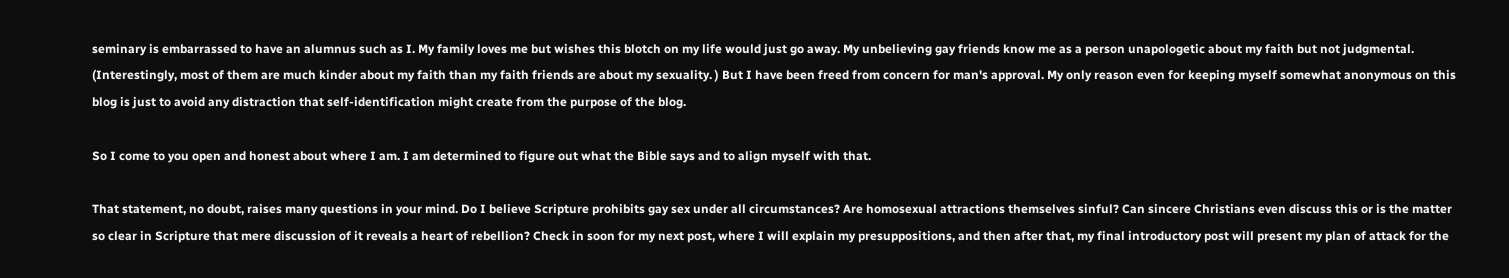seminary is embarrassed to have an alumnus such as I. My family loves me but wishes this blotch on my life would just go away. My unbelieving gay friends know me as a person unapologetic about my faith but not judgmental. (Interestingly, most of them are much kinder about my faith than my faith friends are about my sexuality. ) But I have been freed from concern for man's approval. My only reason even for keeping myself somewhat anonymous on this blog is just to avoid any distraction that self-identification might create from the purpose of the blog.

So I come to you open and honest about where I am. I am determined to figure out what the Bible says and to align myself with that.

That statement, no doubt, raises many questions in your mind. Do I believe Scripture prohibits gay sex under all circumstances? Are homosexual attractions themselves sinful? Can sincere Christians even discuss this or is the matter so clear in Scripture that mere discussion of it reveals a heart of rebellion? Check in soon for my next post, where I will explain my presuppositions, and then after that, my final introductory post will present my plan of attack for the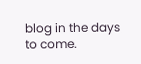blog in the days to come.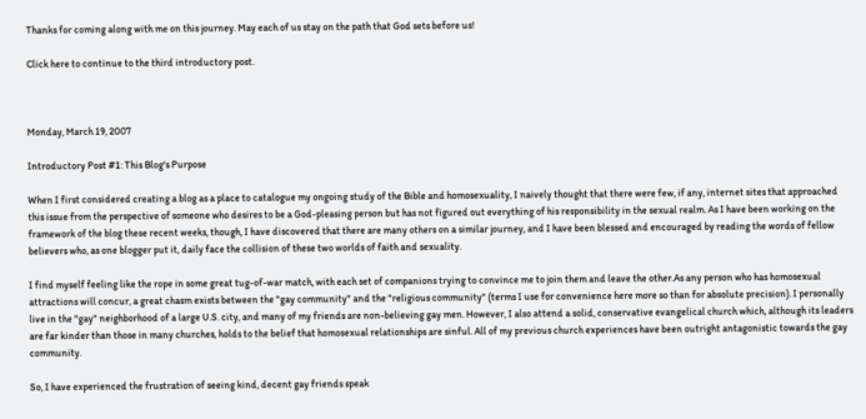Thanks for coming along with me on this journey. May each of us stay on the path that God sets before us!

Click here to continue to the third introductory post.



Monday, March 19, 2007

Introductory Post #1: This Blog's Purpose

When I first considered creating a blog as a place to catalogue my ongoing study of the Bible and homosexuality, I naively thought that there were few, if any, internet sites that approached this issue from the perspective of someone who desires to be a God-pleasing person but has not figured out everything of his responsibility in the sexual realm. As I have been working on the framework of the blog these recent weeks, though, I have discovered that there are many others on a similar journey, and I have been blessed and encouraged by reading the words of fellow believers who, as one blogger put it, daily face the collision of these two worlds of faith and sexuality.

I find myself feeling like the rope in some great tug-of-war match, with each set of companions trying to convince me to join them and leave the other.As any person who has homosexual attractions will concur, a great chasm exists between the "gay community" and the "religious community" (terms I use for convenience here more so than for absolute precision). I personally live in the "gay" neighborhood of a large U.S. city, and many of my friends are non-believing gay men. However, I also attend a solid, conservative evangelical church which, although its leaders are far kinder than those in many churches, holds to the belief that homosexual relationships are sinful. All of my previous church experiences have been outright antagonistic towards the gay community.

So, I have experienced the frustration of seeing kind, decent gay friends speak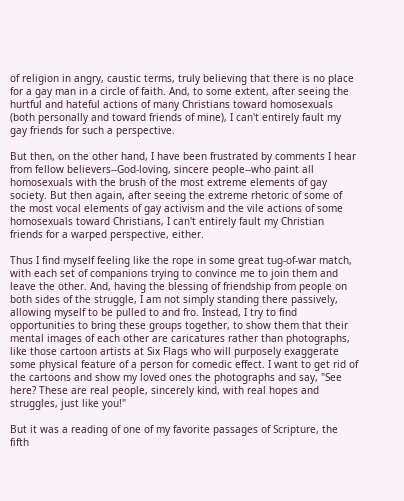of religion in angry, caustic terms, truly believing that there is no place for a gay man in a circle of faith. And, to some extent, after seeing the hurtful and hateful actions of many Christians toward homosexuals (both personally and toward friends of mine), I can't entirely fault my gay friends for such a perspective.

But then, on the other hand, I have been frustrated by comments I hear from fellow believers--God-loving, sincere people--who paint all homosexuals with the brush of the most extreme elements of gay society. But then again, after seeing the extreme rhetoric of some of the most vocal elements of gay activism and the vile actions of some homosexuals toward Christians, I can't entirely fault my Christian friends for a warped perspective, either.

Thus I find myself feeling like the rope in some great tug-of-war match, with each set of companions trying to convince me to join them and leave the other. And, having the blessing of friendship from people on both sides of the struggle, I am not simply standing there passively, allowing myself to be pulled to and fro. Instead, I try to find opportunities to bring these groups together, to show them that their mental images of each other are caricatures rather than photographs, like those cartoon artists at Six Flags who will purposely exaggerate some physical feature of a person for comedic effect. I want to get rid of the cartoons and show my loved ones the photographs and say, "See here? These are real people, sincerely kind, with real hopes and struggles, just like you!"

But it was a reading of one of my favorite passages of Scripture, the fifth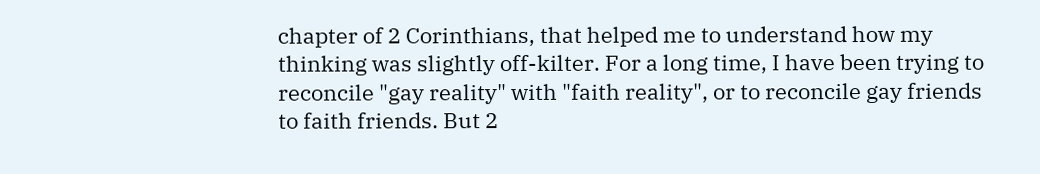chapter of 2 Corinthians, that helped me to understand how my thinking was slightly off-kilter. For a long time, I have been trying to reconcile "gay reality" with "faith reality", or to reconcile gay friends to faith friends. But 2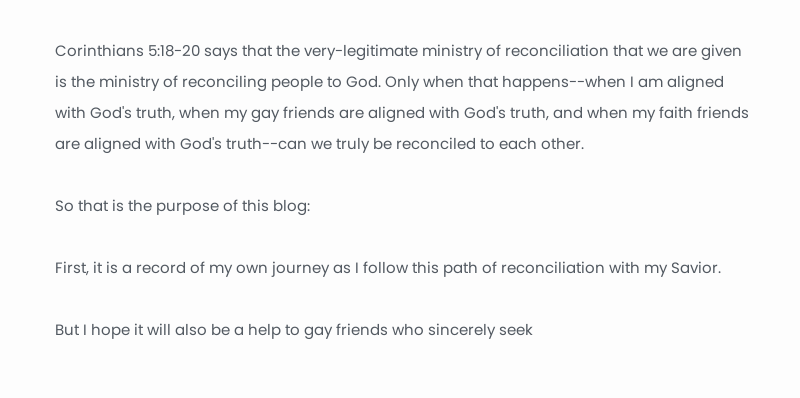Corinthians 5:18-20 says that the very-legitimate ministry of reconciliation that we are given is the ministry of reconciling people to God. Only when that happens--when I am aligned with God's truth, when my gay friends are aligned with God's truth, and when my faith friends are aligned with God's truth--can we truly be reconciled to each other.

So that is the purpose of this blog:

First, it is a record of my own journey as I follow this path of reconciliation with my Savior.

But I hope it will also be a help to gay friends who sincerely seek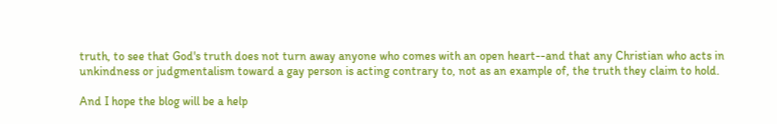truth, to see that God's truth does not turn away anyone who comes with an open heart--and that any Christian who acts in unkindness or judgmentalism toward a gay person is acting contrary to, not as an example of, the truth they claim to hold.

And I hope the blog will be a help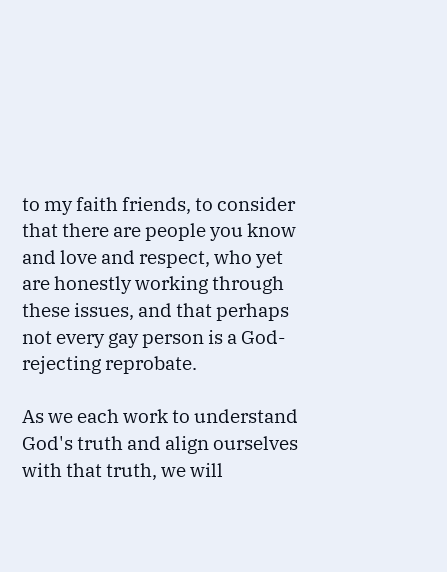to my faith friends, to consider that there are people you know and love and respect, who yet are honestly working through these issues, and that perhaps not every gay person is a God-rejecting reprobate.

As we each work to understand God's truth and align ourselves with that truth, we will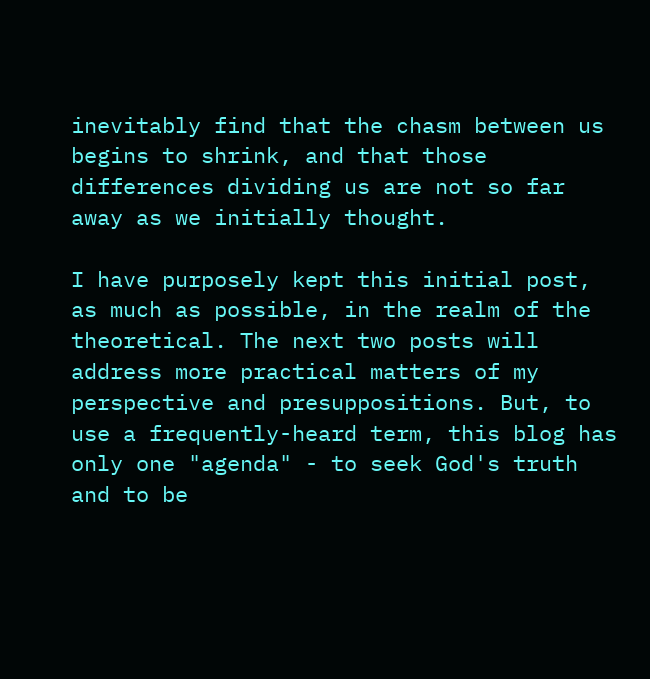inevitably find that the chasm between us begins to shrink, and that those differences dividing us are not so far away as we initially thought.

I have purposely kept this initial post, as much as possible, in the realm of the theoretical. The next two posts will address more practical matters of my perspective and presuppositions. But, to use a frequently-heard term, this blog has only one "agenda" - to seek God's truth and to be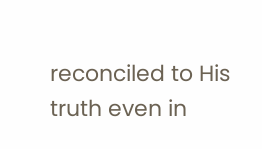reconciled to His truth even in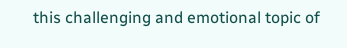this challenging and emotional topic of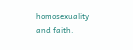homosexuality and faith.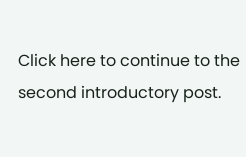Click here to continue to the second introductory post.